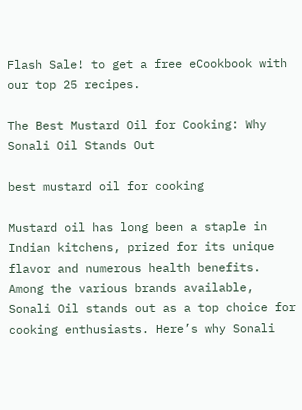Flash Sale! to get a free eCookbook with our top 25 recipes.

The Best Mustard Oil for Cooking: Why Sonali Oil Stands Out

best mustard oil for cooking

Mustard oil has long been a staple in Indian kitchens, prized for its unique flavor and numerous health benefits. Among the various brands available, Sonali Oil stands out as a top choice for cooking enthusiasts. Here’s why Sonali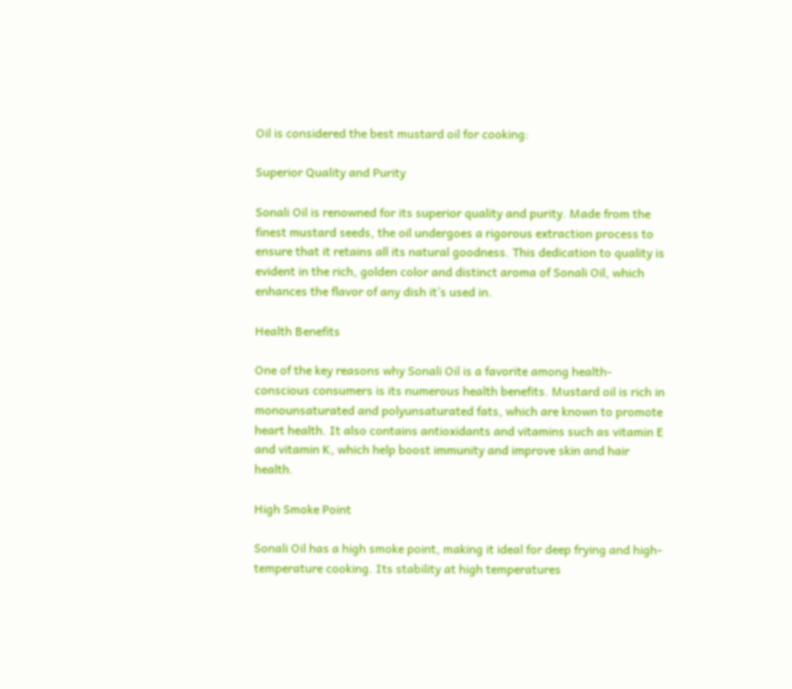Oil is considered the best mustard oil for cooking:

Superior Quality and Purity

Sonali Oil is renowned for its superior quality and purity. Made from the finest mustard seeds, the oil undergoes a rigorous extraction process to ensure that it retains all its natural goodness. This dedication to quality is evident in the rich, golden color and distinct aroma of Sonali Oil, which enhances the flavor of any dish it’s used in.

Health Benefits

One of the key reasons why Sonali Oil is a favorite among health-conscious consumers is its numerous health benefits. Mustard oil is rich in monounsaturated and polyunsaturated fats, which are known to promote heart health. It also contains antioxidants and vitamins such as vitamin E and vitamin K, which help boost immunity and improve skin and hair health.

High Smoke Point

Sonali Oil has a high smoke point, making it ideal for deep frying and high-temperature cooking. Its stability at high temperatures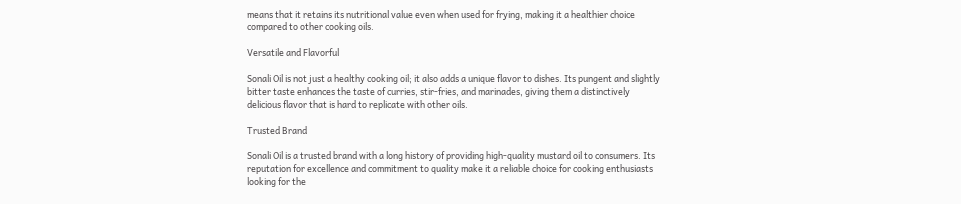means that it retains its nutritional value even when used for frying, making it a healthier choice compared to other cooking oils.

Versatile and Flavorful

Sonali Oil is not just a healthy cooking oil; it also adds a unique flavor to dishes. Its pungent and slightly bitter taste enhances the taste of curries, stir-fries, and marinades, giving them a distinctively delicious flavor that is hard to replicate with other oils.

Trusted Brand

Sonali Oil is a trusted brand with a long history of providing high-quality mustard oil to consumers. Its reputation for excellence and commitment to quality make it a reliable choice for cooking enthusiasts looking for the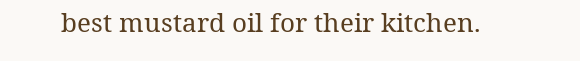best mustard oil for their kitchen.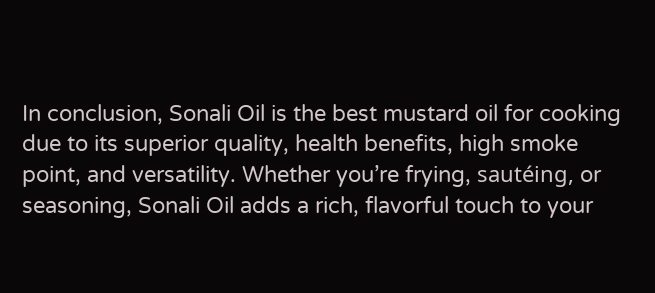In conclusion, Sonali Oil is the best mustard oil for cooking due to its superior quality, health benefits, high smoke point, and versatility. Whether you’re frying, sautéing, or seasoning, Sonali Oil adds a rich, flavorful touch to your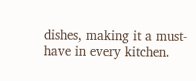dishes, making it a must-have in every kitchen.